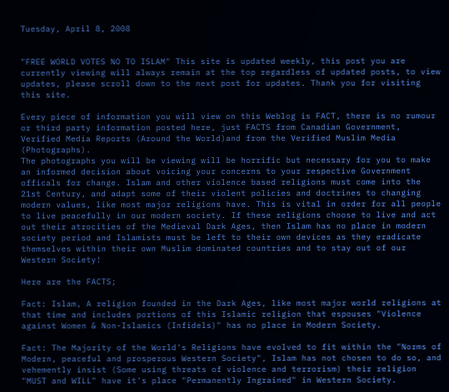Tuesday, April 8, 2008


"FREE WORLD VOTES NO TO ISLAM" This site is updated weekly, this post you are currently viewing will always remain at the top regardless of updated posts, to view updates, please scroll down to the next post for updates. Thank you for visiting this site.

Every piece of information you will view on this Weblog is FACT, there is no rumour or third party information posted here, just FACTS from Canadian Government, Verified Media Reports (Around the World)and from the Verified Muslim Media (Photographs).
The photographs you will be viewing will be horrific but necessary for you to make an informed decision about voicing your concerns to your respective Government officals for change. Islam and other violence based religions must come into the 21st Century, and adapt some of their violent policies and doctrines to changing modern values, like most major religions have. This is vital in order for all people to live peacefully in our modern society. If these religions choose to live and act out their atrocities of the Medieval Dark Ages, then Islam has no place in modern society period and Islamists must be left to their own devices as they eradicate themselves within their own Muslim dominated countries and to stay out of our Western Society!

Here are the FACTS;

Fact: Islam, A religion founded in the Dark Ages, like most major world religions at that time and includes portions of this Islamic religion that espouses "Violence against Women & Non-Islamics (Infidels)" has no place in Modern Society.

Fact: The Majority of the World's Religions have evolved to fit within the "Norms of Modern, peaceful and prosperous Western Society", Islam has not chosen to do so, and vehemently insist (Some using threats of violence and terrorism) their religion "MUST and WILL" have it's place "Permanently Ingrained" in Western Society.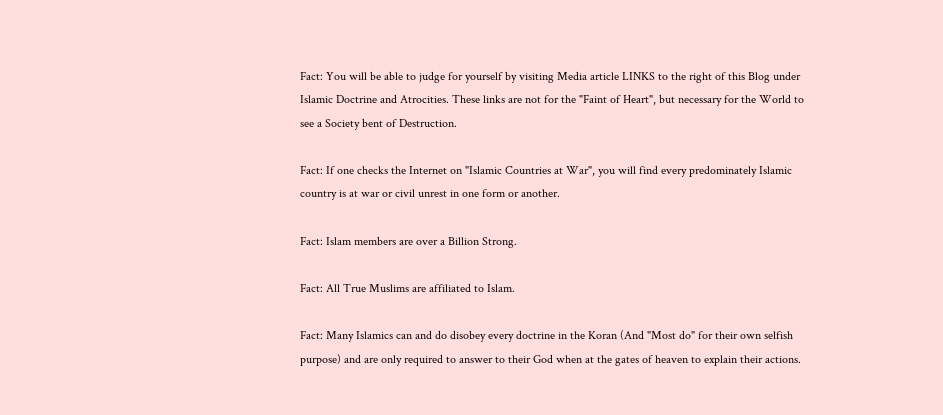Fact: You will be able to judge for yourself by visiting Media article LINKS to the right of this Blog under Islamic Doctrine and Atrocities. These links are not for the "Faint of Heart", but necessary for the World to see a Society bent of Destruction.

Fact: If one checks the Internet on "Islamic Countries at War", you will find every predominately Islamic country is at war or civil unrest in one form or another.

Fact: Islam members are over a Billion Strong.

Fact: All True Muslims are affiliated to Islam.

Fact: Many Islamics can and do disobey every doctrine in the Koran (And "Most do" for their own selfish purpose) and are only required to answer to their God when at the gates of heaven to explain their actions.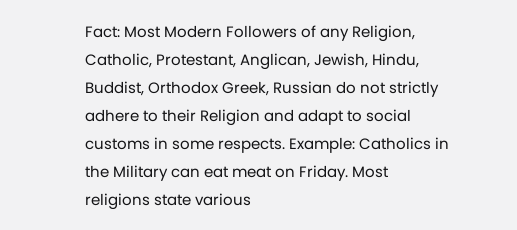Fact: Most Modern Followers of any Religion, Catholic, Protestant, Anglican, Jewish, Hindu, Buddist, Orthodox Greek, Russian do not strictly adhere to their Religion and adapt to social customs in some respects. Example: Catholics in the Military can eat meat on Friday. Most religions state various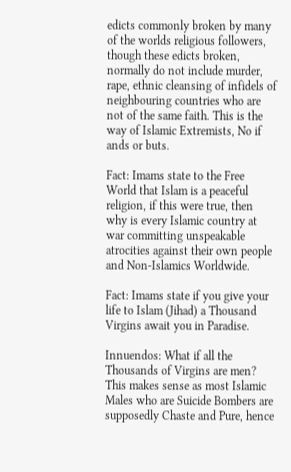edicts commonly broken by many of the worlds religious followers, though these edicts broken, normally do not include murder, rape, ethnic cleansing of infidels of neighbouring countries who are not of the same faith. This is the way of Islamic Extremists, No if ands or buts.

Fact: Imams state to the Free World that Islam is a peaceful religion, if this were true, then why is every Islamic country at war committing unspeakable atrocities against their own people and Non-Islamics Worldwide.

Fact: Imams state if you give your life to Islam (Jihad) a Thousand Virgins await you in Paradise.

Innuendos: What if all the Thousands of Virgins are men? This makes sense as most Islamic Males who are Suicide Bombers are supposedly Chaste and Pure, hence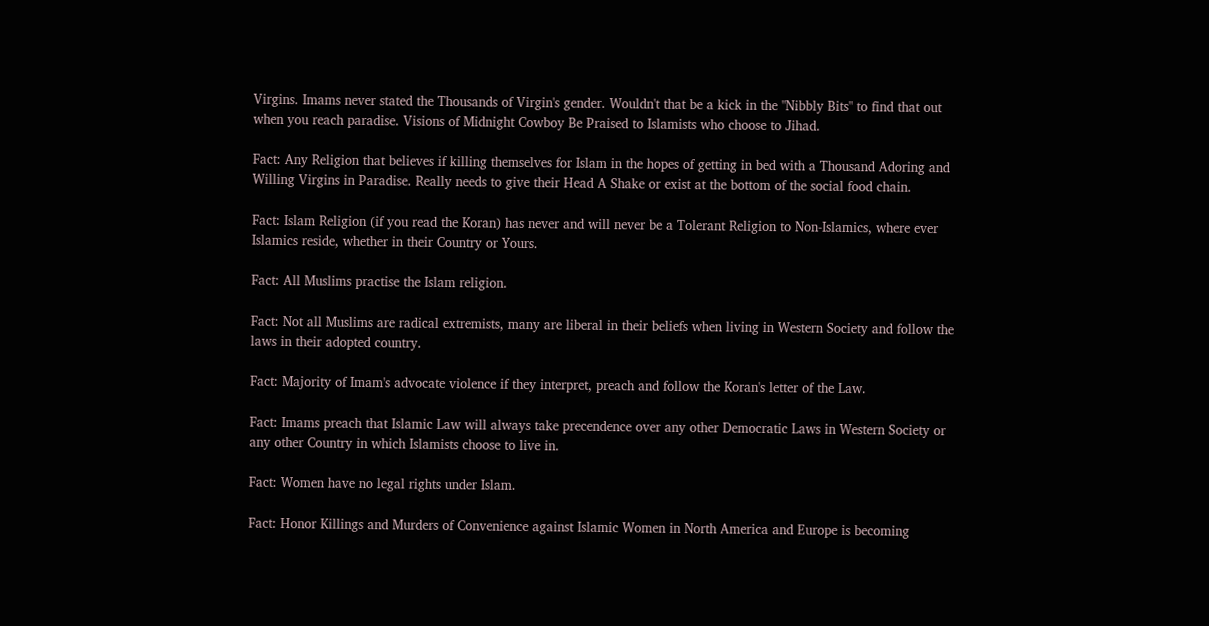Virgins. Imams never stated the Thousands of Virgin's gender. Wouldn't that be a kick in the "Nibbly Bits" to find that out when you reach paradise. Visions of Midnight Cowboy Be Praised to Islamists who choose to Jihad.

Fact: Any Religion that believes if killing themselves for Islam in the hopes of getting in bed with a Thousand Adoring and Willing Virgins in Paradise. Really needs to give their Head A Shake or exist at the bottom of the social food chain.

Fact: Islam Religion (if you read the Koran) has never and will never be a Tolerant Religion to Non-Islamics, where ever Islamics reside, whether in their Country or Yours.

Fact: All Muslims practise the Islam religion.

Fact: Not all Muslims are radical extremists, many are liberal in their beliefs when living in Western Society and follow the laws in their adopted country.

Fact: Majority of Imam's advocate violence if they interpret, preach and follow the Koran's letter of the Law.

Fact: Imams preach that Islamic Law will always take precendence over any other Democratic Laws in Western Society or any other Country in which Islamists choose to live in.

Fact: Women have no legal rights under Islam.

Fact: Honor Killings and Murders of Convenience against Islamic Women in North America and Europe is becoming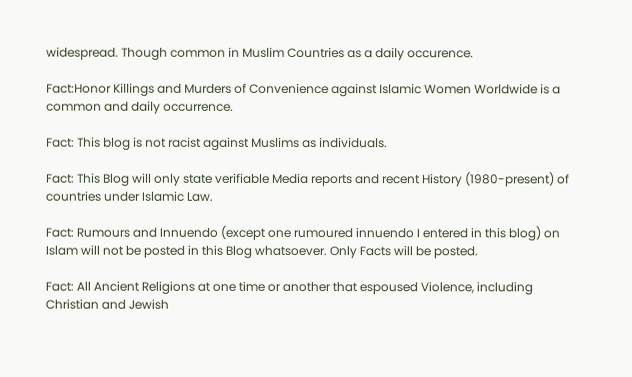widespread. Though common in Muslim Countries as a daily occurence.

Fact:Honor Killings and Murders of Convenience against Islamic Women Worldwide is a common and daily occurrence.

Fact: This blog is not racist against Muslims as individuals.

Fact: This Blog will only state verifiable Media reports and recent History (1980-present) of countries under Islamic Law.

Fact: Rumours and Innuendo (except one rumoured innuendo I entered in this blog) on Islam will not be posted in this Blog whatsoever. Only Facts will be posted.

Fact: All Ancient Religions at one time or another that espoused Violence, including Christian and Jewish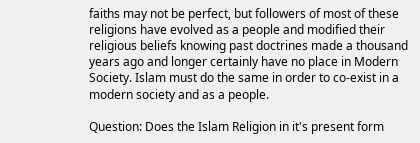faiths may not be perfect, but followers of most of these religions have evolved as a people and modified their religious beliefs knowing past doctrines made a thousand years ago and longer certainly have no place in Modern Society. Islam must do the same in order to co-exist in a modern society and as a people.

Question: Does the Islam Religion in it's present form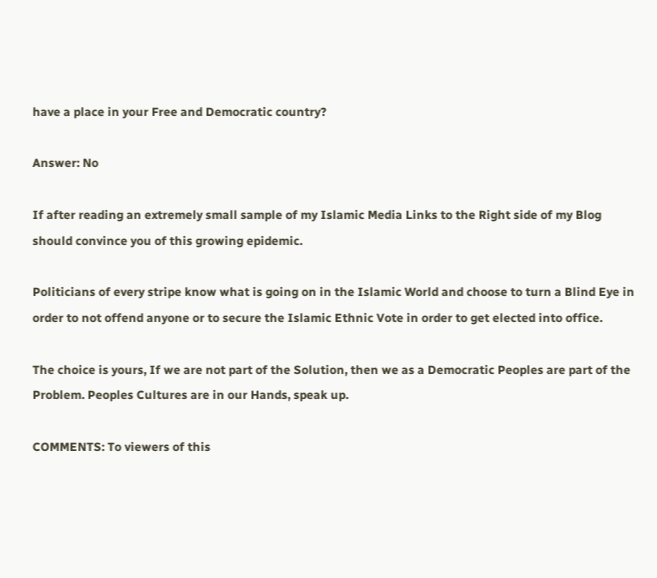have a place in your Free and Democratic country?

Answer: No

If after reading an extremely small sample of my Islamic Media Links to the Right side of my Blog should convince you of this growing epidemic.

Politicians of every stripe know what is going on in the Islamic World and choose to turn a Blind Eye in order to not offend anyone or to secure the Islamic Ethnic Vote in order to get elected into office.

The choice is yours, If we are not part of the Solution, then we as a Democratic Peoples are part of the Problem. Peoples Cultures are in our Hands, speak up.

COMMENTS: To viewers of this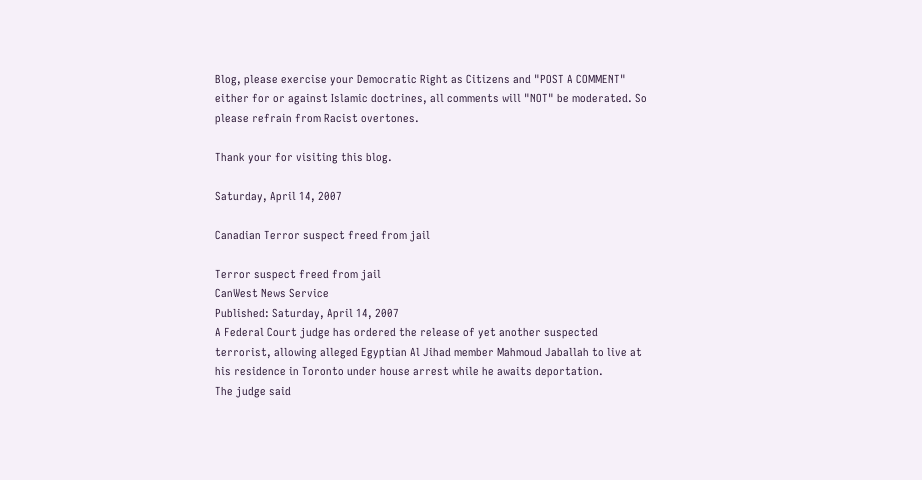Blog, please exercise your Democratic Right as Citizens and "POST A COMMENT" either for or against Islamic doctrines, all comments will "NOT" be moderated. So please refrain from Racist overtones.

Thank your for visiting this blog.

Saturday, April 14, 2007

Canadian Terror suspect freed from jail

Terror suspect freed from jail
CanWest News Service
Published: Saturday, April 14, 2007
A Federal Court judge has ordered the release of yet another suspected terrorist, allowing alleged Egyptian Al Jihad member Mahmoud Jaballah to live at his residence in Toronto under house arrest while he awaits deportation.
The judge said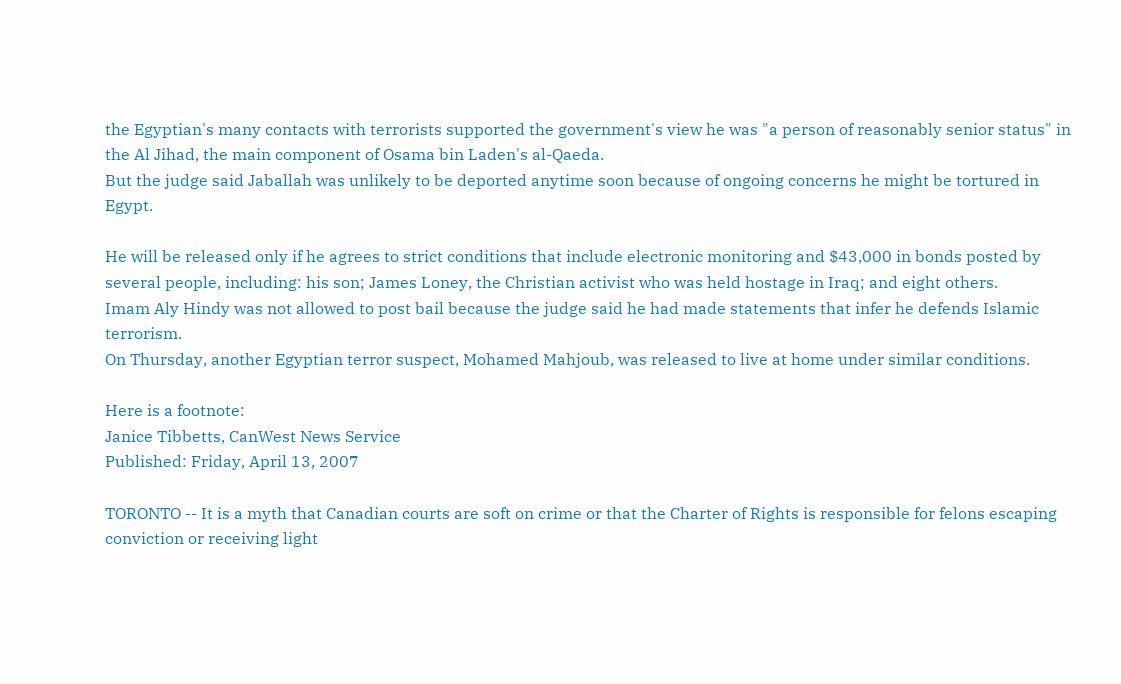the Egyptian's many contacts with terrorists supported the government's view he was "a person of reasonably senior status" in the Al Jihad, the main component of Osama bin Laden's al-Qaeda.
But the judge said Jaballah was unlikely to be deported anytime soon because of ongoing concerns he might be tortured in Egypt.

He will be released only if he agrees to strict conditions that include electronic monitoring and $43,000 in bonds posted by several people, including: his son; James Loney, the Christian activist who was held hostage in Iraq; and eight others.
Imam Aly Hindy was not allowed to post bail because the judge said he had made statements that infer he defends Islamic terrorism.
On Thursday, another Egyptian terror suspect, Mohamed Mahjoub, was released to live at home under similar conditions.

Here is a footnote:
Janice Tibbetts, CanWest News Service
Published: Friday, April 13, 2007

TORONTO -- It is a myth that Canadian courts are soft on crime or that the Charter of Rights is responsible for felons escaping conviction or receiving light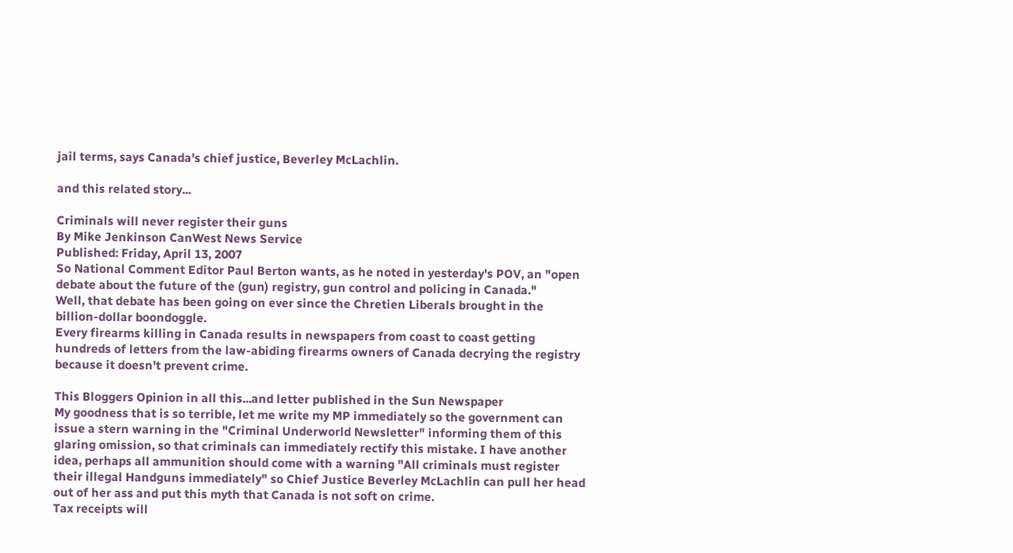jail terms, says Canada's chief justice, Beverley McLachlin.

and this related story...

Criminals will never register their guns
By Mike Jenkinson CanWest News Service
Published: Friday, April 13, 2007
So National Comment Editor Paul Berton wants, as he noted in yesterday's POV, an "open debate about the future of the (gun) registry, gun control and policing in Canada."
Well, that debate has been going on ever since the Chretien Liberals brought in the billion-dollar boondoggle.
Every firearms killing in Canada results in newspapers from coast to coast getting hundreds of letters from the law-abiding firearms owners of Canada decrying the registry because it doesn't prevent crime.

This Bloggers Opinion in all this...and letter published in the Sun Newspaper
My goodness that is so terrible, let me write my MP immediately so the government can issue a stern warning in the "Criminal Underworld Newsletter" informing them of this glaring omission, so that criminals can immediately rectify this mistake. I have another idea, perhaps all ammunition should come with a warning "All criminals must register their illegal Handguns immediately" so Chief Justice Beverley McLachlin can pull her head out of her ass and put this myth that Canada is not soft on crime.
Tax receipts will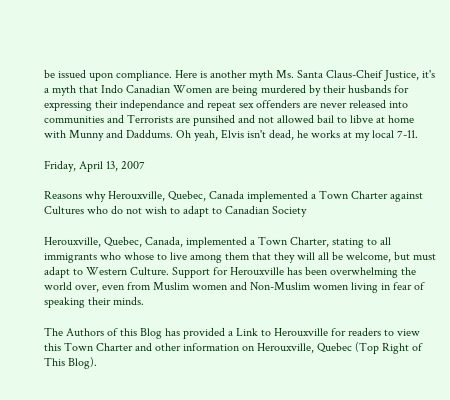be issued upon compliance. Here is another myth Ms. Santa Claus-Cheif Justice, it's a myth that Indo Canadian Women are being murdered by their husbands for expressing their independance and repeat sex offenders are never released into communities and Terrorists are punsihed and not allowed bail to libve at home with Munny and Daddums. Oh yeah, Elvis isn't dead, he works at my local 7-11.

Friday, April 13, 2007

Reasons why Herouxville, Quebec, Canada implemented a Town Charter against Cultures who do not wish to adapt to Canadian Society

Herouxville, Quebec, Canada, implemented a Town Charter, stating to all immigrants who whose to live among them that they will all be welcome, but must adapt to Western Culture. Support for Herouxville has been overwhelming the world over, even from Muslim women and Non-Muslim women living in fear of speaking their minds.

The Authors of this Blog has provided a Link to Herouxville for readers to view this Town Charter and other information on Herouxville, Quebec (Top Right of This Blog).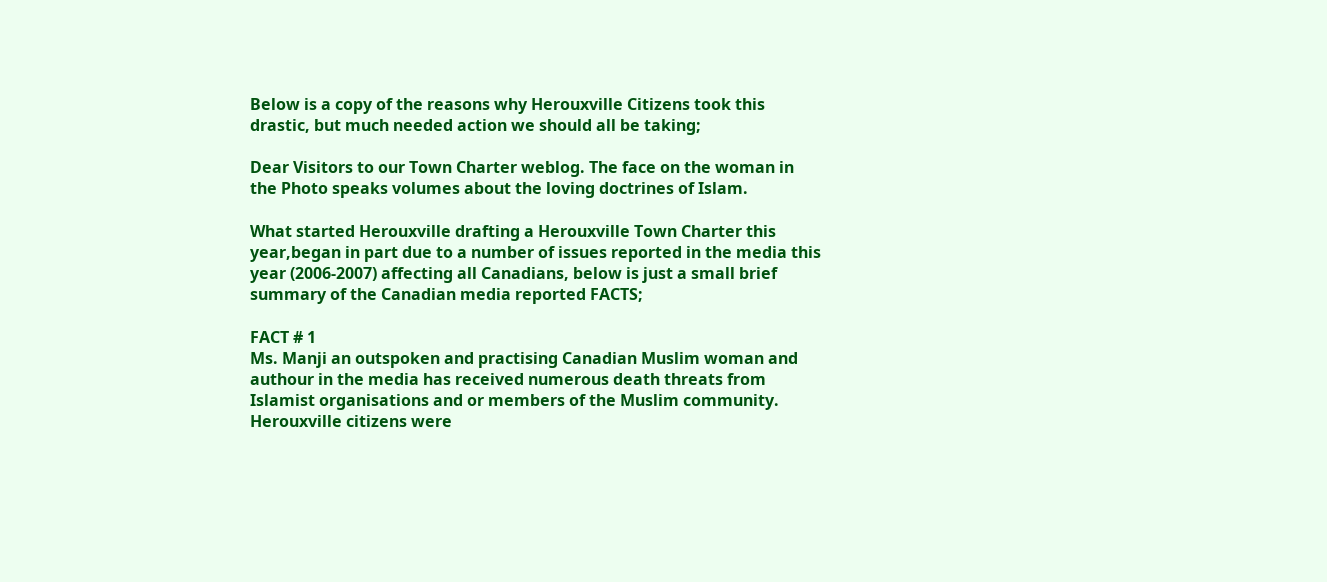Below is a copy of the reasons why Herouxville Citizens took this drastic, but much needed action we should all be taking;

Dear Visitors to our Town Charter weblog. The face on the woman in the Photo speaks volumes about the loving doctrines of Islam.

What started Herouxville drafting a Herouxville Town Charter this year,began in part due to a number of issues reported in the media this year (2006-2007) affecting all Canadians, below is just a small brief summary of the Canadian media reported FACTS;

FACT # 1
Ms. Manji an outspoken and practising Canadian Muslim woman and authour in the media has received numerous death threats from Islamist organisations and or members of the Muslim community. Herouxville citizens were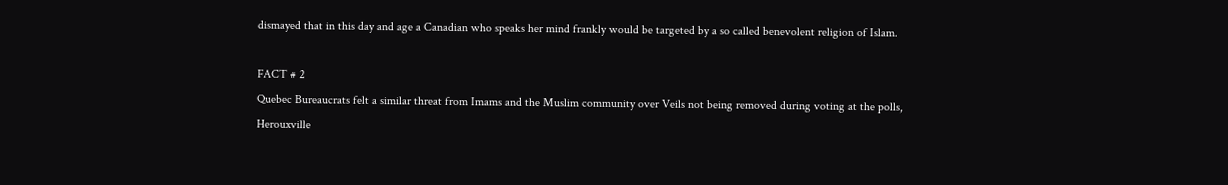dismayed that in this day and age a Canadian who speaks her mind frankly would be targeted by a so called benevolent religion of Islam.

FACT # 2
Quebec Bureaucrats felt a similar threat from Imams and the Muslim community over Veils not being removed during voting at the polls, Herouxville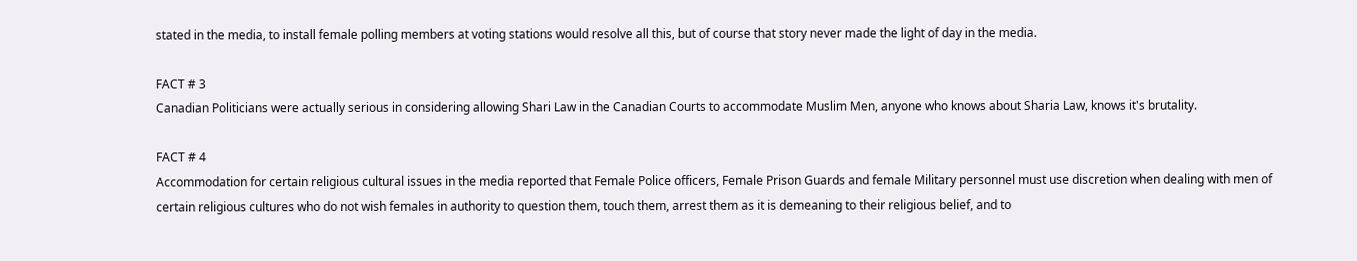stated in the media, to install female polling members at voting stations would resolve all this, but of course that story never made the light of day in the media.

FACT # 3
Canadian Politicians were actually serious in considering allowing Shari Law in the Canadian Courts to accommodate Muslim Men, anyone who knows about Sharia Law, knows it's brutality.

FACT # 4
Accommodation for certain religious cultural issues in the media reported that Female Police officers, Female Prison Guards and female Military personnel must use discretion when dealing with men of certain religious cultures who do not wish females in authority to question them, touch them, arrest them as it is demeaning to their religious belief, and to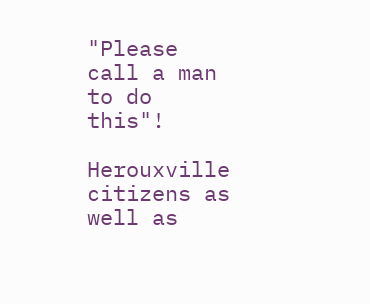"Please call a man to do this"!

Herouxville citizens as well as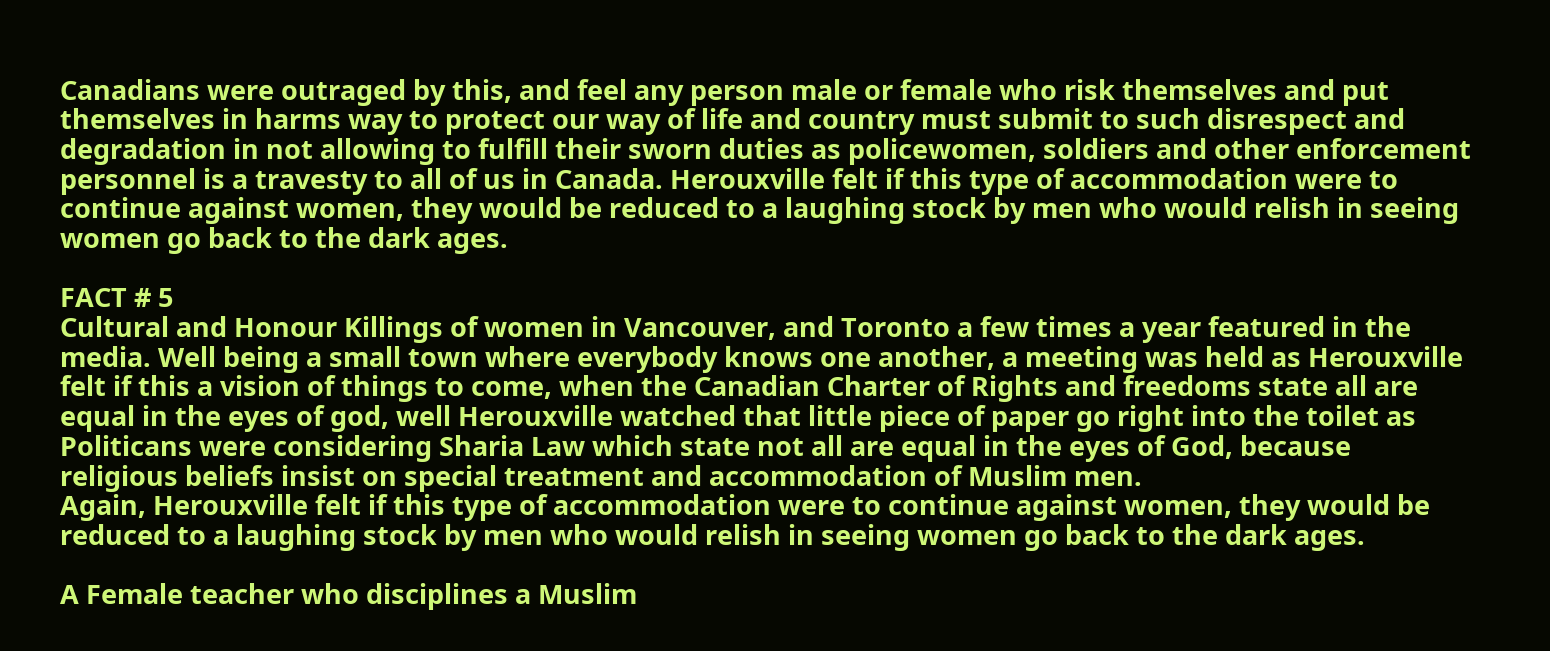Canadians were outraged by this, and feel any person male or female who risk themselves and put themselves in harms way to protect our way of life and country must submit to such disrespect and degradation in not allowing to fulfill their sworn duties as policewomen, soldiers and other enforcement personnel is a travesty to all of us in Canada. Herouxville felt if this type of accommodation were to continue against women, they would be reduced to a laughing stock by men who would relish in seeing women go back to the dark ages.

FACT # 5
Cultural and Honour Killings of women in Vancouver, and Toronto a few times a year featured in the media. Well being a small town where everybody knows one another, a meeting was held as Herouxville felt if this a vision of things to come, when the Canadian Charter of Rights and freedoms state all are equal in the eyes of god, well Herouxville watched that little piece of paper go right into the toilet as Politicans were considering Sharia Law which state not all are equal in the eyes of God, because religious beliefs insist on special treatment and accommodation of Muslim men.
Again, Herouxville felt if this type of accommodation were to continue against women, they would be reduced to a laughing stock by men who would relish in seeing women go back to the dark ages.

A Female teacher who disciplines a Muslim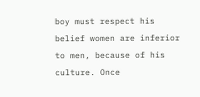boy must respect his belief women are inferior to men, because of his culture. Once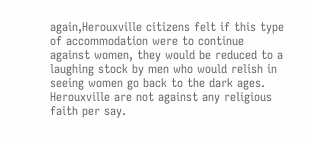again,Herouxville citizens felt if this type of accommodation were to continue against women, they would be reduced to a laughing stock by men who would relish in seeing women go back to the dark ages. Herouxville are not against any religious faith per say.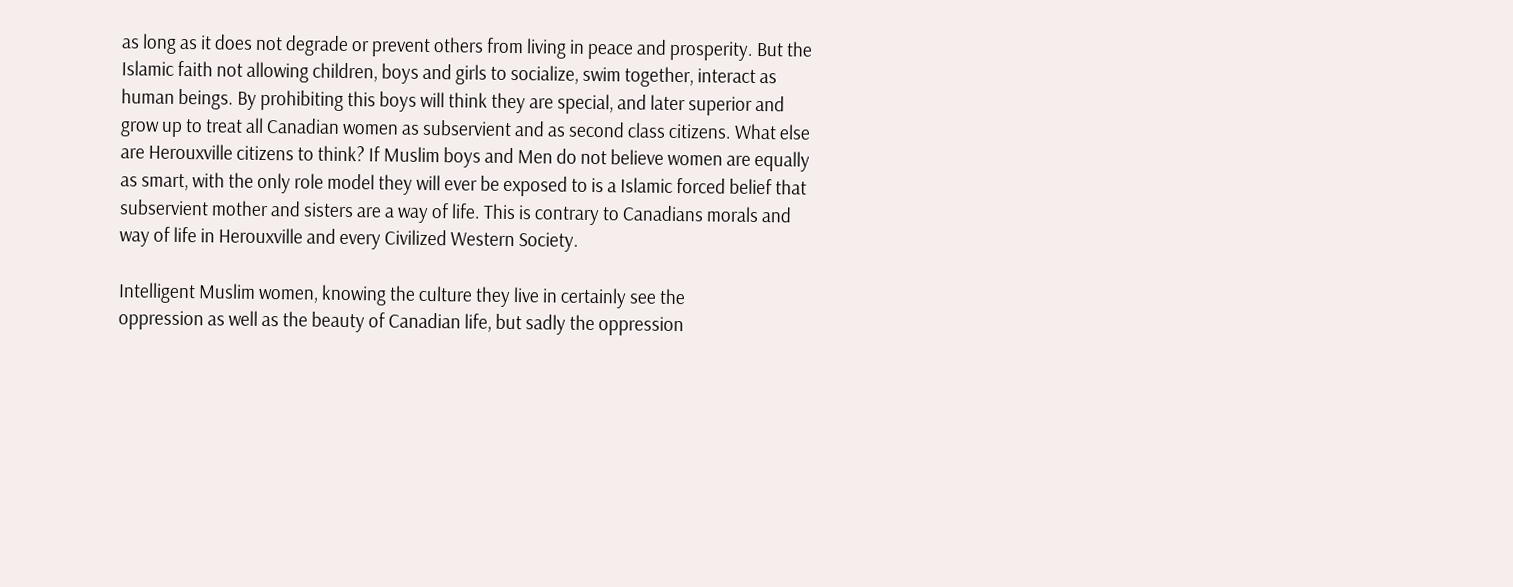as long as it does not degrade or prevent others from living in peace and prosperity. But the Islamic faith not allowing children, boys and girls to socialize, swim together, interact as human beings. By prohibiting this boys will think they are special, and later superior and grow up to treat all Canadian women as subservient and as second class citizens. What else are Herouxville citizens to think? If Muslim boys and Men do not believe women are equally as smart, with the only role model they will ever be exposed to is a Islamic forced belief that subservient mother and sisters are a way of life. This is contrary to Canadians morals and way of life in Herouxville and every Civilized Western Society.

Intelligent Muslim women, knowing the culture they live in certainly see the
oppression as well as the beauty of Canadian life, but sadly the oppression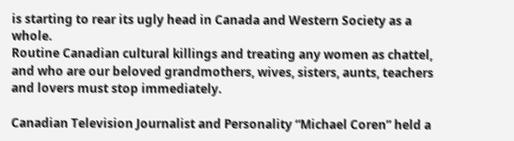is starting to rear its ugly head in Canada and Western Society as a whole.
Routine Canadian cultural killings and treating any women as chattel, and who are our beloved grandmothers, wives, sisters, aunts, teachers and lovers must stop immediately.

Canadian Television Journalist and Personality “Michael Coren” held a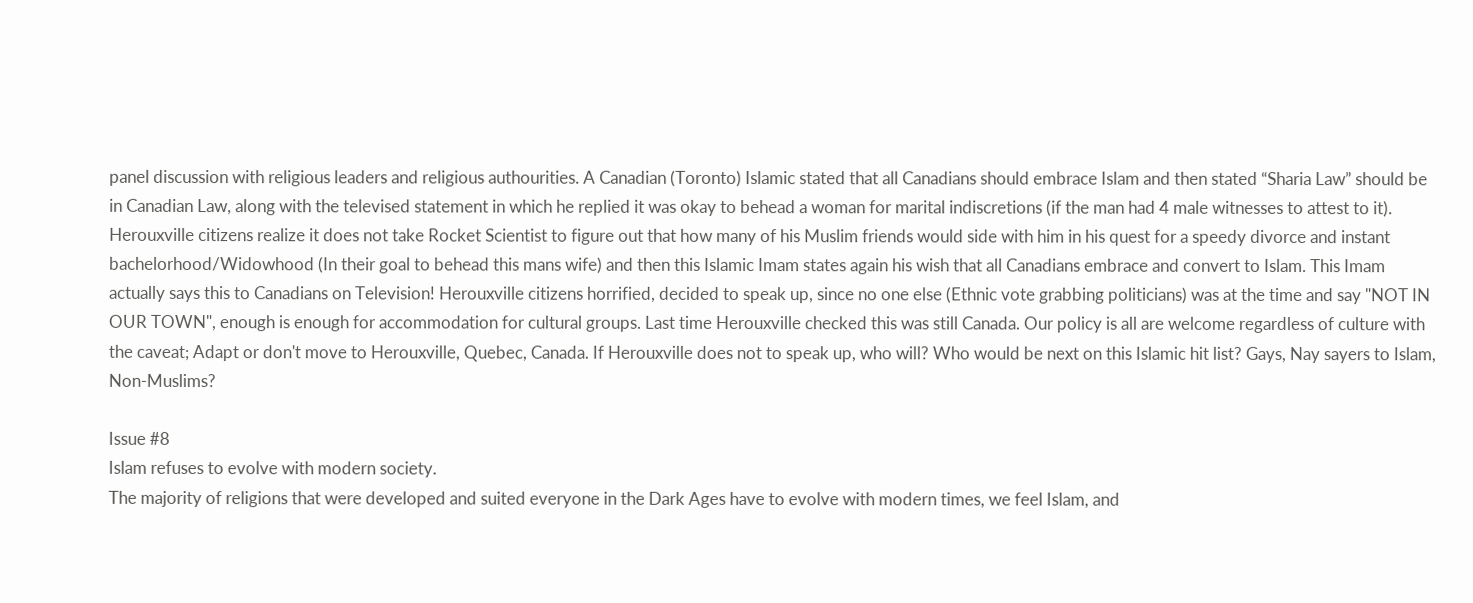panel discussion with religious leaders and religious authourities. A Canadian (Toronto) Islamic stated that all Canadians should embrace Islam and then stated “Sharia Law” should be in Canadian Law, along with the televised statement in which he replied it was okay to behead a woman for marital indiscretions (if the man had 4 male witnesses to attest to it). Herouxville citizens realize it does not take Rocket Scientist to figure out that how many of his Muslim friends would side with him in his quest for a speedy divorce and instant bachelorhood/Widowhood (In their goal to behead this mans wife) and then this Islamic Imam states again his wish that all Canadians embrace and convert to Islam. This Imam actually says this to Canadians on Television! Herouxville citizens horrified, decided to speak up, since no one else (Ethnic vote grabbing politicians) was at the time and say "NOT IN OUR TOWN", enough is enough for accommodation for cultural groups. Last time Herouxville checked this was still Canada. Our policy is all are welcome regardless of culture with the caveat; Adapt or don't move to Herouxville, Quebec, Canada. If Herouxville does not to speak up, who will? Who would be next on this Islamic hit list? Gays, Nay sayers to Islam, Non-Muslims?

Issue #8
Islam refuses to evolve with modern society.
The majority of religions that were developed and suited everyone in the Dark Ages have to evolve with modern times, we feel Islam, and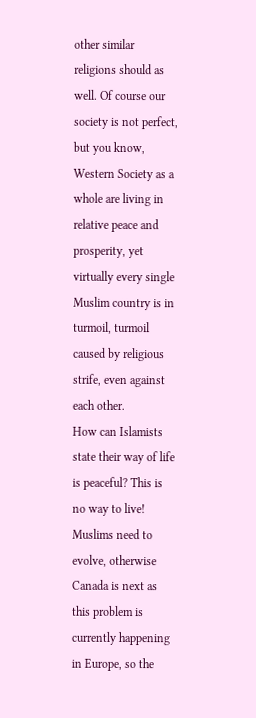other similar religions should as well. Of course our society is not perfect, but you know, Western Society as a whole are living in relative peace and prosperity, yet virtually every single Muslim country is in turmoil, turmoil caused by religious strife, even against each other.
How can Islamists state their way of life is peaceful? This is no way to live!
Muslims need to evolve, otherwise Canada is next as this problem is currently happening in Europe, so the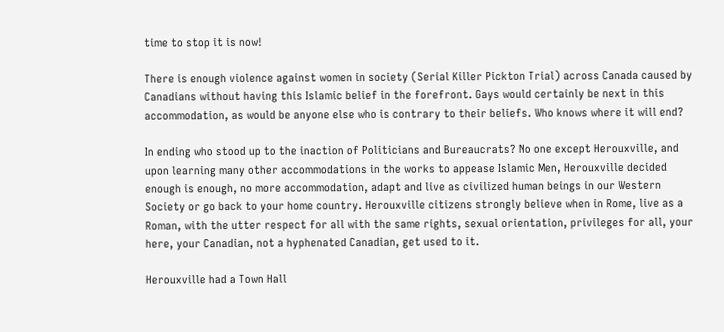time to stop it is now!

There is enough violence against women in society (Serial Killer Pickton Trial) across Canada caused by Canadians without having this Islamic belief in the forefront. Gays would certainly be next in this accommodation, as would be anyone else who is contrary to their beliefs. Who knows where it will end?

In ending who stood up to the inaction of Politicians and Bureaucrats? No one except Herouxville, and upon learning many other accommodations in the works to appease Islamic Men, Herouxville decided enough is enough, no more accommodation, adapt and live as civilized human beings in our Western Society or go back to your home country. Herouxville citizens strongly believe when in Rome, live as a Roman, with the utter respect for all with the same rights, sexual orientation, privileges for all, your here, your Canadian, not a hyphenated Canadian, get used to it.

Herouxville had a Town Hall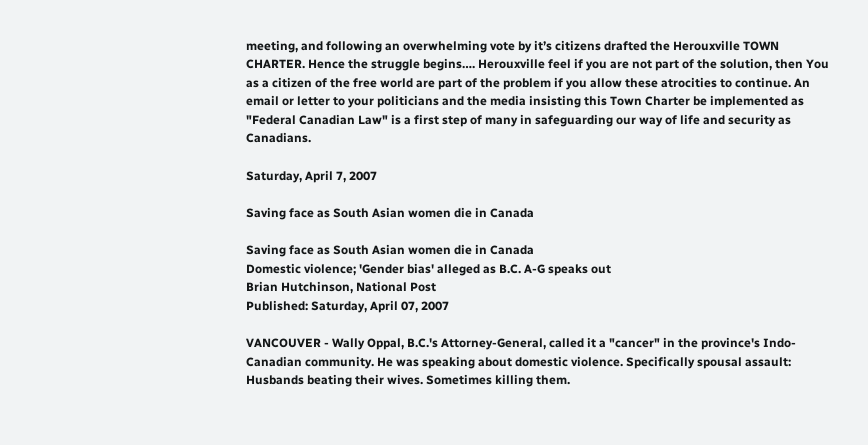meeting, and following an overwhelming vote by it’s citizens drafted the Herouxville TOWN CHARTER. Hence the struggle begins…. Herouxville feel if you are not part of the solution, then You as a citizen of the free world are part of the problem if you allow these atrocities to continue. An email or letter to your politicians and the media insisting this Town Charter be implemented as "Federal Canadian Law" is a first step of many in safeguarding our way of life and security as Canadians.

Saturday, April 7, 2007

Saving face as South Asian women die in Canada

Saving face as South Asian women die in Canada
Domestic violence; 'Gender bias' alleged as B.C. A-G speaks out
Brian Hutchinson, National Post
Published: Saturday, April 07, 2007

VANCOUVER - Wally Oppal, B.C.'s Attorney-General, called it a "cancer" in the province's Indo-Canadian community. He was speaking about domestic violence. Specifically spousal assault: Husbands beating their wives. Sometimes killing them.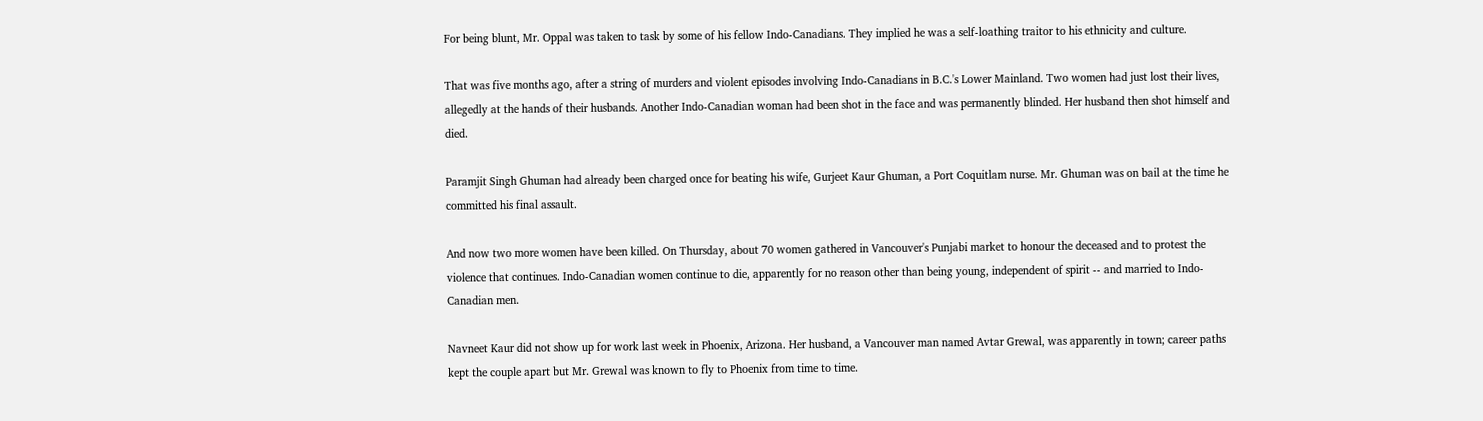For being blunt, Mr. Oppal was taken to task by some of his fellow Indo-Canadians. They implied he was a self-loathing traitor to his ethnicity and culture.

That was five months ago, after a string of murders and violent episodes involving Indo-Canadians in B.C.'s Lower Mainland. Two women had just lost their lives, allegedly at the hands of their husbands. Another Indo-Canadian woman had been shot in the face and was permanently blinded. Her husband then shot himself and died.

Paramjit Singh Ghuman had already been charged once for beating his wife, Gurjeet Kaur Ghuman, a Port Coquitlam nurse. Mr. Ghuman was on bail at the time he committed his final assault.

And now two more women have been killed. On Thursday, about 70 women gathered in Vancouver's Punjabi market to honour the deceased and to protest the violence that continues. Indo-Canadian women continue to die, apparently for no reason other than being young, independent of spirit -- and married to Indo-Canadian men.

Navneet Kaur did not show up for work last week in Phoenix, Arizona. Her husband, a Vancouver man named Avtar Grewal, was apparently in town; career paths kept the couple apart but Mr. Grewal was known to fly to Phoenix from time to time.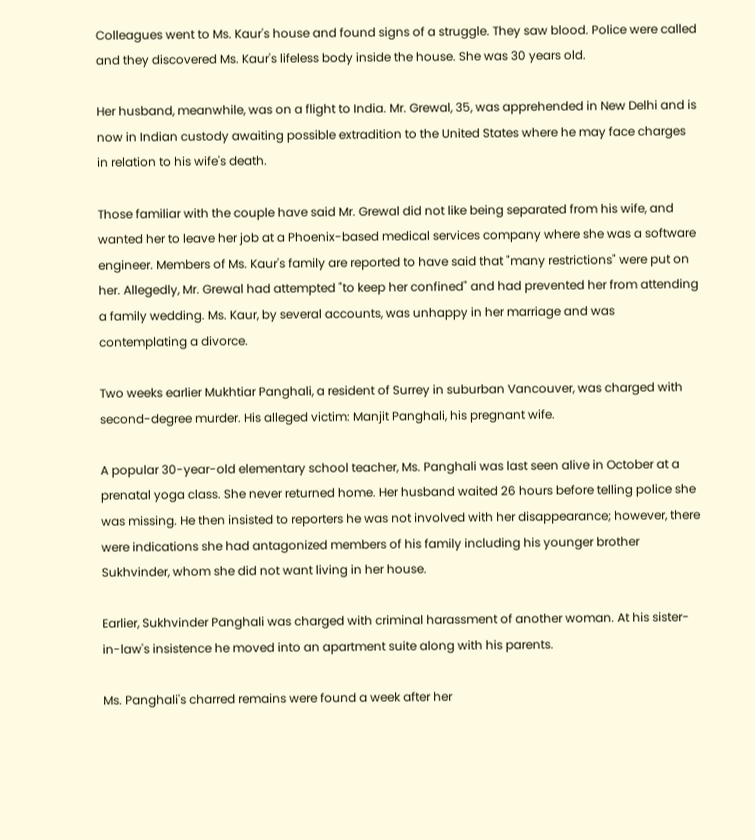Colleagues went to Ms. Kaur's house and found signs of a struggle. They saw blood. Police were called and they discovered Ms. Kaur's lifeless body inside the house. She was 30 years old.

Her husband, meanwhile, was on a flight to India. Mr. Grewal, 35, was apprehended in New Delhi and is now in Indian custody awaiting possible extradition to the United States where he may face charges in relation to his wife's death.

Those familiar with the couple have said Mr. Grewal did not like being separated from his wife, and wanted her to leave her job at a Phoenix-based medical services company where she was a software engineer. Members of Ms. Kaur's family are reported to have said that "many restrictions" were put on her. Allegedly, Mr. Grewal had attempted "to keep her confined" and had prevented her from attending a family wedding. Ms. Kaur, by several accounts, was unhappy in her marriage and was contemplating a divorce.

Two weeks earlier Mukhtiar Panghali, a resident of Surrey in suburban Vancouver, was charged with second-degree murder. His alleged victim: Manjit Panghali, his pregnant wife.

A popular 30-year-old elementary school teacher, Ms. Panghali was last seen alive in October at a prenatal yoga class. She never returned home. Her husband waited 26 hours before telling police she was missing. He then insisted to reporters he was not involved with her disappearance; however, there were indications she had antagonized members of his family including his younger brother Sukhvinder, whom she did not want living in her house.

Earlier, Sukhvinder Panghali was charged with criminal harassment of another woman. At his sister-in-law's insistence he moved into an apartment suite along with his parents.

Ms. Panghali's charred remains were found a week after her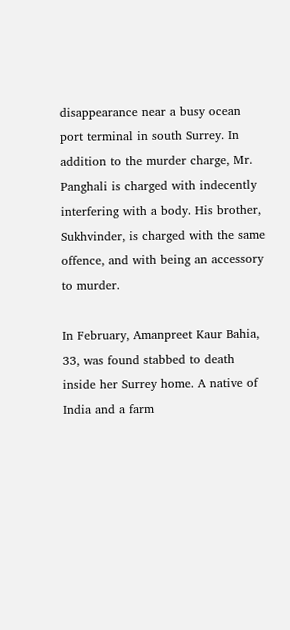disappearance near a busy ocean port terminal in south Surrey. In addition to the murder charge, Mr. Panghali is charged with indecently interfering with a body. His brother, Sukhvinder, is charged with the same offence, and with being an accessory to murder.

In February, Amanpreet Kaur Bahia, 33, was found stabbed to death inside her Surrey home. A native of India and a farm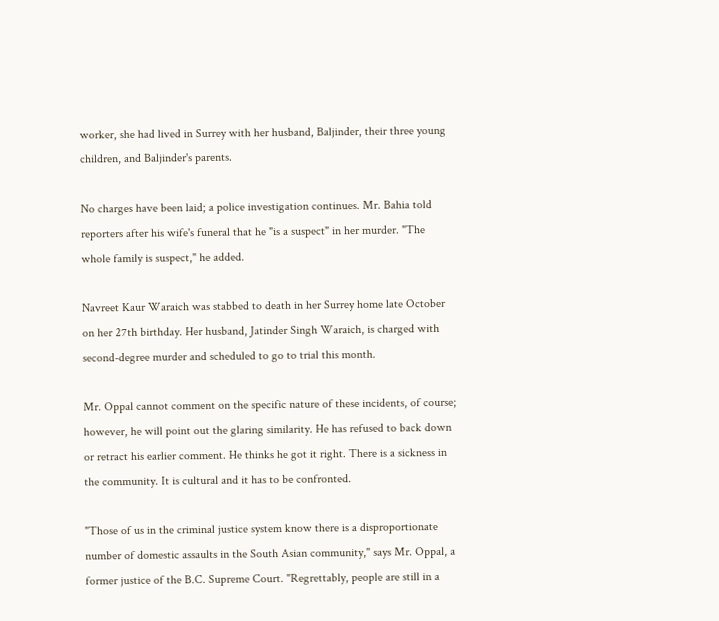worker, she had lived in Surrey with her husband, Baljinder, their three young children, and Baljinder's parents.

No charges have been laid; a police investigation continues. Mr. Bahia told reporters after his wife's funeral that he "is a suspect" in her murder. "The whole family is suspect," he added.

Navreet Kaur Waraich was stabbed to death in her Surrey home late October on her 27th birthday. Her husband, Jatinder Singh Waraich, is charged with second-degree murder and scheduled to go to trial this month.

Mr. Oppal cannot comment on the specific nature of these incidents, of course; however, he will point out the glaring similarity. He has refused to back down or retract his earlier comment. He thinks he got it right. There is a sickness in the community. It is cultural and it has to be confronted.

"Those of us in the criminal justice system know there is a disproportionate number of domestic assaults in the South Asian community," says Mr. Oppal, a former justice of the B.C. Supreme Court. "Regrettably, people are still in a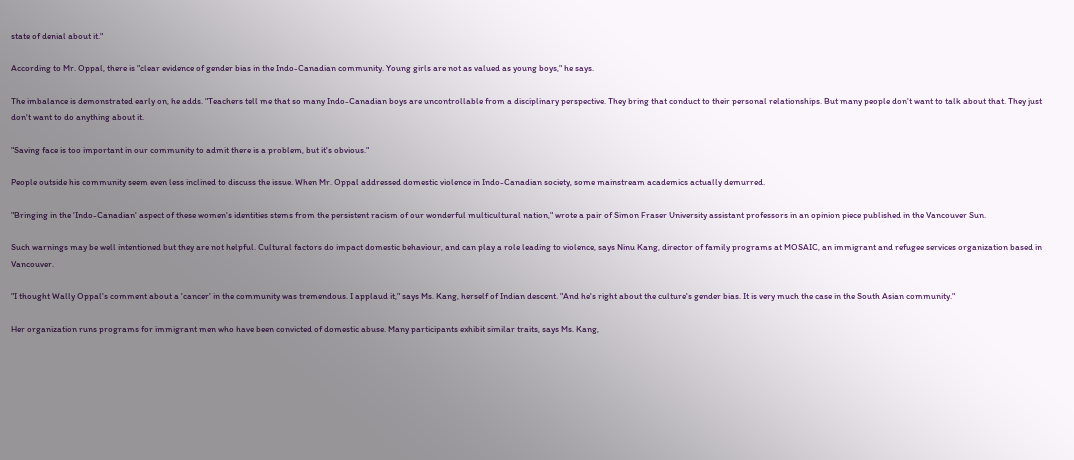state of denial about it."

According to Mr. Oppal, there is "clear evidence of gender bias in the Indo-Canadian community. Young girls are not as valued as young boys," he says.

The imbalance is demonstrated early on, he adds. "Teachers tell me that so many Indo-Canadian boys are uncontrollable from a disciplinary perspective. They bring that conduct to their personal relationships. But many people don't want to talk about that. They just don't want to do anything about it.

"Saving face is too important in our community to admit there is a problem, but it's obvious."

People outside his community seem even less inclined to discuss the issue. When Mr. Oppal addressed domestic violence in Indo-Canadian society, some mainstream academics actually demurred.

"Bringing in the 'Indo-Canadian' aspect of these women's identities stems from the persistent racism of our wonderful multicultural nation," wrote a pair of Simon Fraser University assistant professors in an opinion piece published in the Vancouver Sun.

Such warnings may be well intentioned but they are not helpful. Cultural factors do impact domestic behaviour, and can play a role leading to violence, says Ninu Kang, director of family programs at MOSAIC, an immigrant and refugee services organization based in Vancouver.

"I thought Wally Oppal's comment about a 'cancer' in the community was tremendous. I applaud it," says Ms. Kang, herself of Indian descent. "And he's right about the culture's gender bias. It is very much the case in the South Asian community."

Her organization runs programs for immigrant men who have been convicted of domestic abuse. Many participants exhibit similar traits, says Ms. Kang,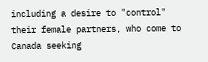including a desire to "control" their female partners, who come to Canada seeking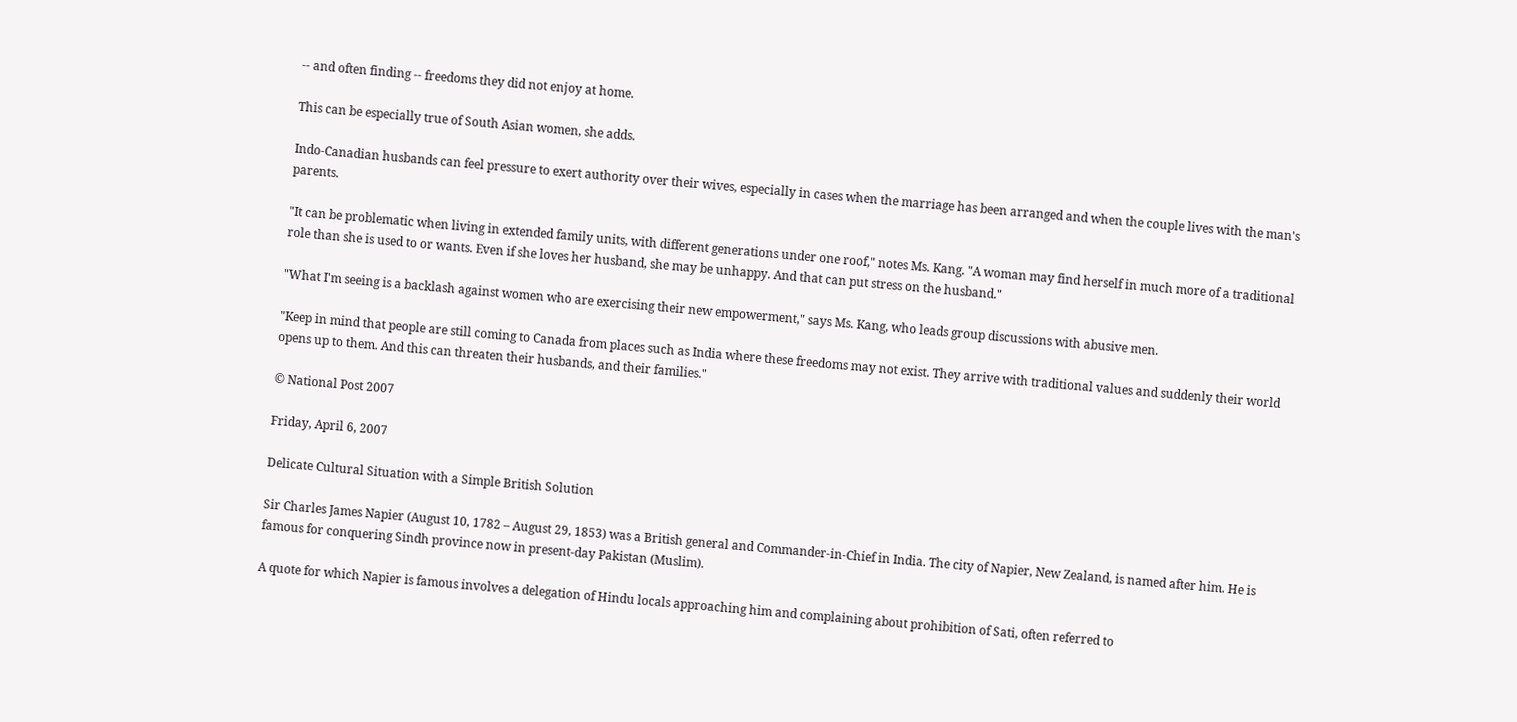-- and often finding -- freedoms they did not enjoy at home.

This can be especially true of South Asian women, she adds.

Indo-Canadian husbands can feel pressure to exert authority over their wives, especially in cases when the marriage has been arranged and when the couple lives with the man's parents.

"It can be problematic when living in extended family units, with different generations under one roof," notes Ms. Kang. "A woman may find herself in much more of a traditional role than she is used to or wants. Even if she loves her husband, she may be unhappy. And that can put stress on the husband."

"What I'm seeing is a backlash against women who are exercising their new empowerment," says Ms. Kang, who leads group discussions with abusive men.

"Keep in mind that people are still coming to Canada from places such as India where these freedoms may not exist. They arrive with traditional values and suddenly their world opens up to them. And this can threaten their husbands, and their families."

© National Post 2007

Friday, April 6, 2007

Delicate Cultural Situation with a Simple British Solution

Sir Charles James Napier (August 10, 1782 – August 29, 1853) was a British general and Commander-in-Chief in India. The city of Napier, New Zealand, is named after him. He is famous for conquering Sindh province now in present-day Pakistan (Muslim).

A quote for which Napier is famous involves a delegation of Hindu locals approaching him and complaining about prohibition of Sati, often referred to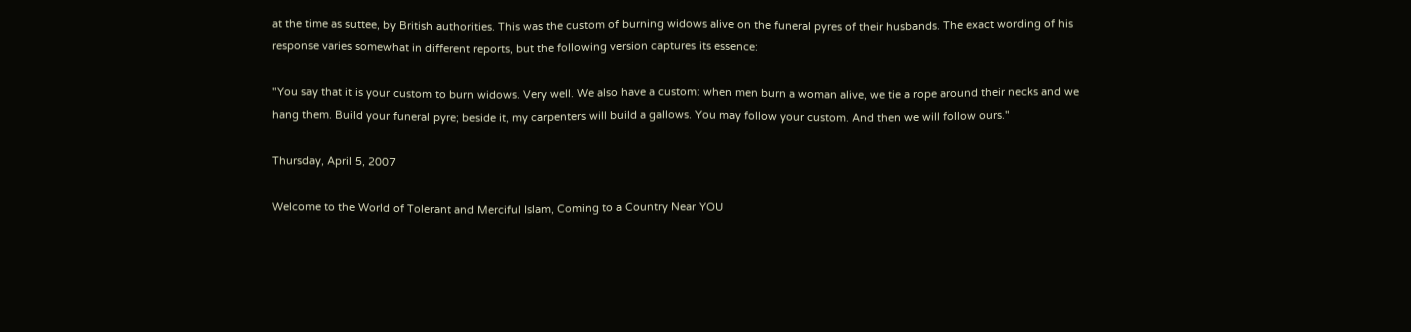at the time as suttee, by British authorities. This was the custom of burning widows alive on the funeral pyres of their husbands. The exact wording of his response varies somewhat in different reports, but the following version captures its essence:

"You say that it is your custom to burn widows. Very well. We also have a custom: when men burn a woman alive, we tie a rope around their necks and we hang them. Build your funeral pyre; beside it, my carpenters will build a gallows. You may follow your custom. And then we will follow ours."

Thursday, April 5, 2007

Welcome to the World of Tolerant and Merciful Islam, Coming to a Country Near YOU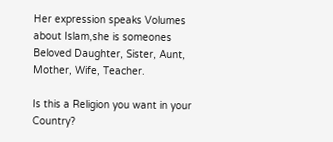Her expression speaks Volumes about Islam,she is someones Beloved Daughter, Sister, Aunt, Mother, Wife, Teacher.

Is this a Religion you want in your Country?